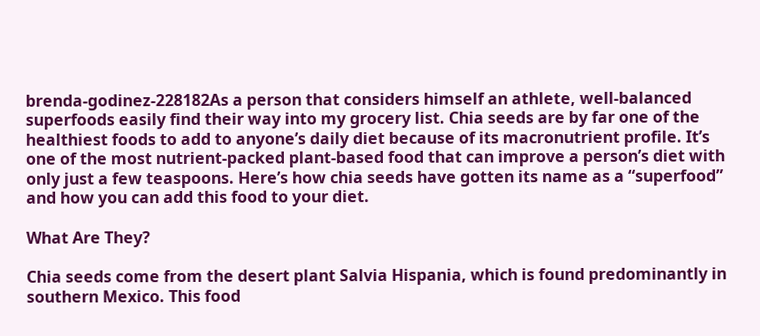brenda-godinez-228182As a person that considers himself an athlete, well-balanced superfoods easily find their way into my grocery list. Chia seeds are by far one of the healthiest foods to add to anyone’s daily diet because of its macronutrient profile. It’s one of the most nutrient-packed plant-based food that can improve a person’s diet with only just a few teaspoons. Here’s how chia seeds have gotten its name as a “superfood” and how you can add this food to your diet.

What Are They?

Chia seeds come from the desert plant Salvia Hispania, which is found predominantly in southern Mexico. This food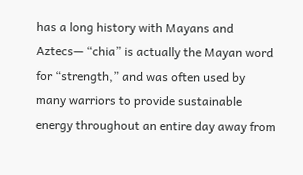has a long history with Mayans and Aztecs— “chia” is actually the Mayan word for “strength,” and was often used by many warriors to provide sustainable energy throughout an entire day away from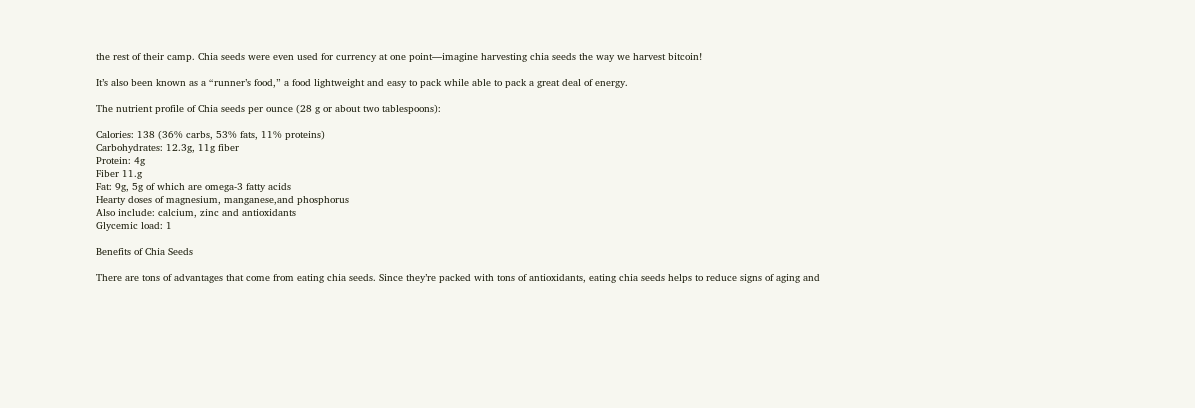the rest of their camp. Chia seeds were even used for currency at one point—imagine harvesting chia seeds the way we harvest bitcoin!

It’s also been known as a “runner’s food,” a food lightweight and easy to pack while able to pack a great deal of energy.

The nutrient profile of Chia seeds per ounce (28 g or about two tablespoons):

Calories: 138 (36% carbs, 53% fats, 11% proteins)
Carbohydrates: 12.3g, 11g fiber
Protein: 4g
Fiber 11.g
Fat: 9g, 5g of which are omega-3 fatty acids
Hearty doses of magnesium, manganese,and phosphorus
Also include: calcium, zinc and antioxidants
Glycemic load: 1

Benefits of Chia Seeds

There are tons of advantages that come from eating chia seeds. Since they’re packed with tons of antioxidants, eating chia seeds helps to reduce signs of aging and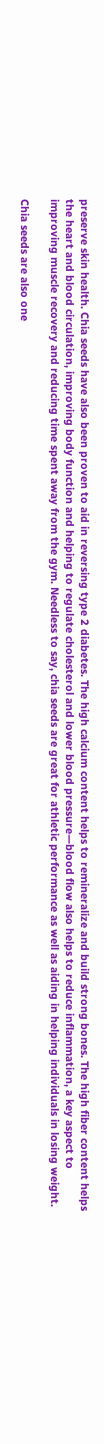preserve skin health. Chia seeds have also been proven to aid in reversing type 2 diabetes. The high calcium content helps to remineralize and build strong bones. The high fiber content helps the heart and blood circulation, improving body function and helping to regulate cholesterol and lower blood pressure—blood flow also helps to reduce inflammation, a key aspect to improving muscle recovery and reducing time spent away from the gym. Needless to say, chia seeds are great for athletic performance as well as aiding in helping individuals in losing weight.

Chia seeds are also one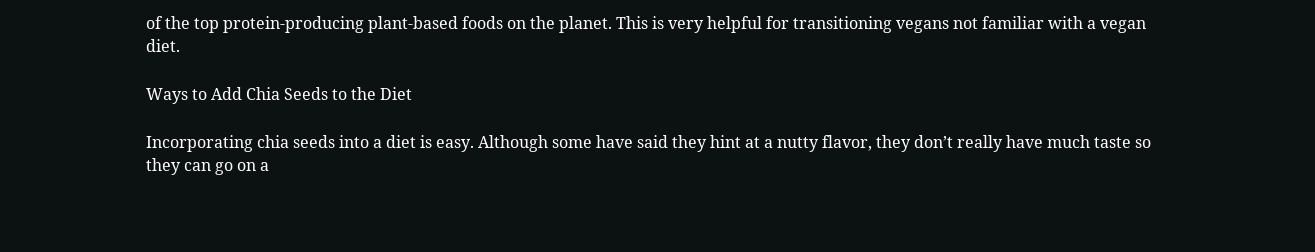of the top protein-producing plant-based foods on the planet. This is very helpful for transitioning vegans not familiar with a vegan diet.

Ways to Add Chia Seeds to the Diet

Incorporating chia seeds into a diet is easy. Although some have said they hint at a nutty flavor, they don’t really have much taste so they can go on a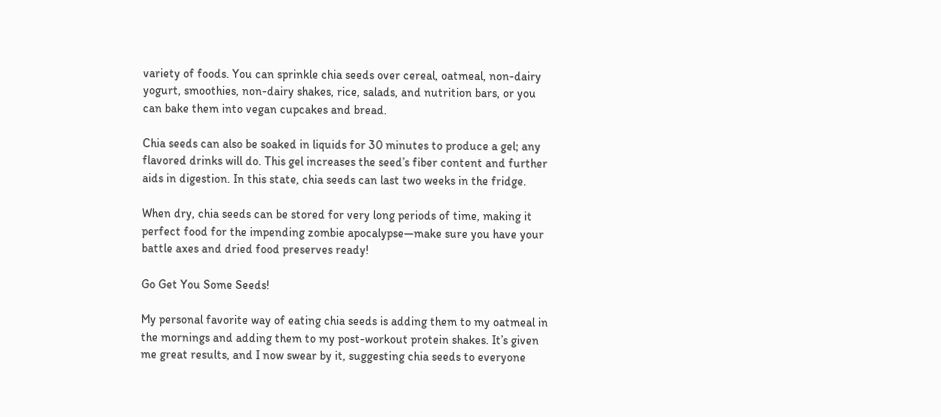variety of foods. You can sprinkle chia seeds over cereal, oatmeal, non-dairy yogurt, smoothies, non-dairy shakes, rice, salads, and nutrition bars, or you can bake them into vegan cupcakes and bread.

Chia seeds can also be soaked in liquids for 30 minutes to produce a gel; any flavored drinks will do. This gel increases the seed’s fiber content and further aids in digestion. In this state, chia seeds can last two weeks in the fridge.

When dry, chia seeds can be stored for very long periods of time, making it perfect food for the impending zombie apocalypse—make sure you have your battle axes and dried food preserves ready!

Go Get You Some Seeds!

My personal favorite way of eating chia seeds is adding them to my oatmeal in the mornings and adding them to my post-workout protein shakes. It’s given me great results, and I now swear by it, suggesting chia seeds to everyone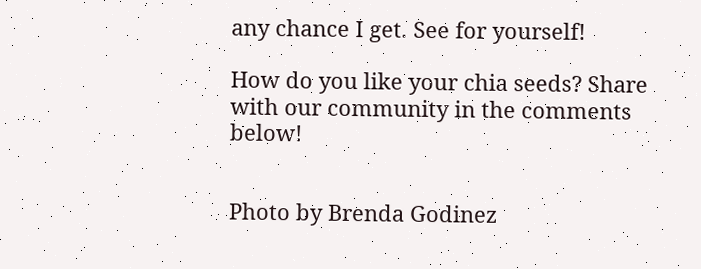any chance I get. See for yourself!

How do you like your chia seeds? Share with our community in the comments below!


Photo by Brenda Godinez